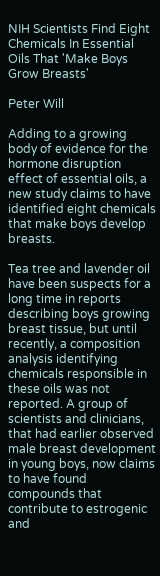NIH Scientists Find Eight Chemicals In Essential Oils That 'Make Boys Grow Breasts'

Peter Will

Adding to a growing body of evidence for the hormone disruption effect of essential oils, a new study claims to have identified eight chemicals that make boys develop breasts.

Tea tree and lavender oil have been suspects for a long time in reports describing boys growing breast tissue, but until recently, a composition analysis identifying chemicals responsible in these oils was not reported. A group of scientists and clinicians, that had earlier observed male breast development in young boys, now claims to have found compounds that contribute to estrogenic and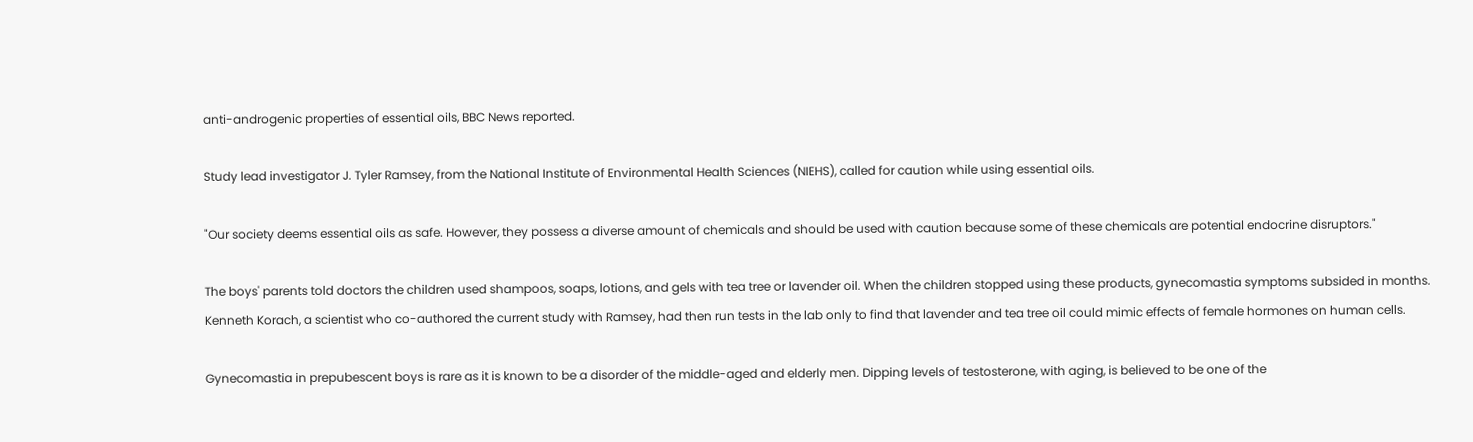anti-androgenic properties of essential oils, BBC News reported.

Study lead investigator J. Tyler Ramsey, from the National Institute of Environmental Health Sciences (NIEHS), called for caution while using essential oils.

"Our society deems essential oils as safe. However, they possess a diverse amount of chemicals and should be used with caution because some of these chemicals are potential endocrine disruptors."

The boys' parents told doctors the children used shampoos, soaps, lotions, and gels with tea tree or lavender oil. When the children stopped using these products, gynecomastia symptoms subsided in months. Kenneth Korach, a scientist who co-authored the current study with Ramsey, had then run tests in the lab only to find that lavender and tea tree oil could mimic effects of female hormones on human cells.

Gynecomastia in prepubescent boys is rare as it is known to be a disorder of the middle-aged and elderly men. Dipping levels of testosterone, with aging, is believed to be one of the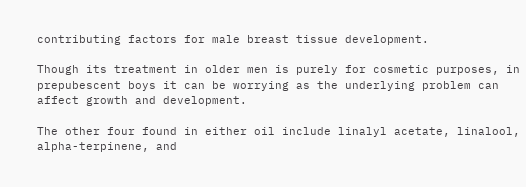contributing factors for male breast tissue development.

Though its treatment in older men is purely for cosmetic purposes, in prepubescent boys it can be worrying as the underlying problem can affect growth and development.

The other four found in either oil include linalyl acetate, linalool, alpha-terpinene, and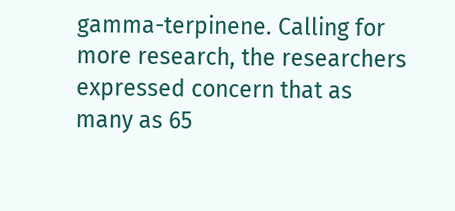gamma-terpinene. Calling for more research, the researchers expressed concern that as many as 65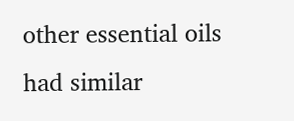other essential oils had similar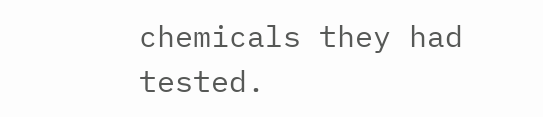chemicals they had tested.